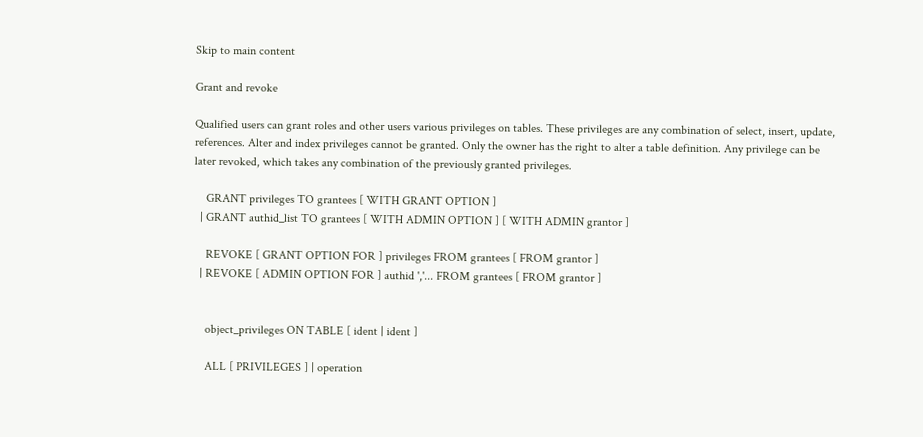Skip to main content

Grant and revoke

Qualified users can grant roles and other users various privileges on tables. These privileges are any combination of select, insert, update, references. Alter and index privileges cannot be granted. Only the owner has the right to alter a table definition. Any privilege can be later revoked, which takes any combination of the previously granted privileges.

    GRANT privileges TO grantees [ WITH GRANT OPTION ]
  | GRANT authid_list TO grantees [ WITH ADMIN OPTION ] [ WITH ADMIN grantor ]

    REVOKE [ GRANT OPTION FOR ] privileges FROM grantees [ FROM grantor ]
  | REVOKE [ ADMIN OPTION FOR ] authid ','... FROM grantees [ FROM grantor ]


    object_privileges ON TABLE [ ident | ident ]

    ALL [ PRIVILEGES ] | operation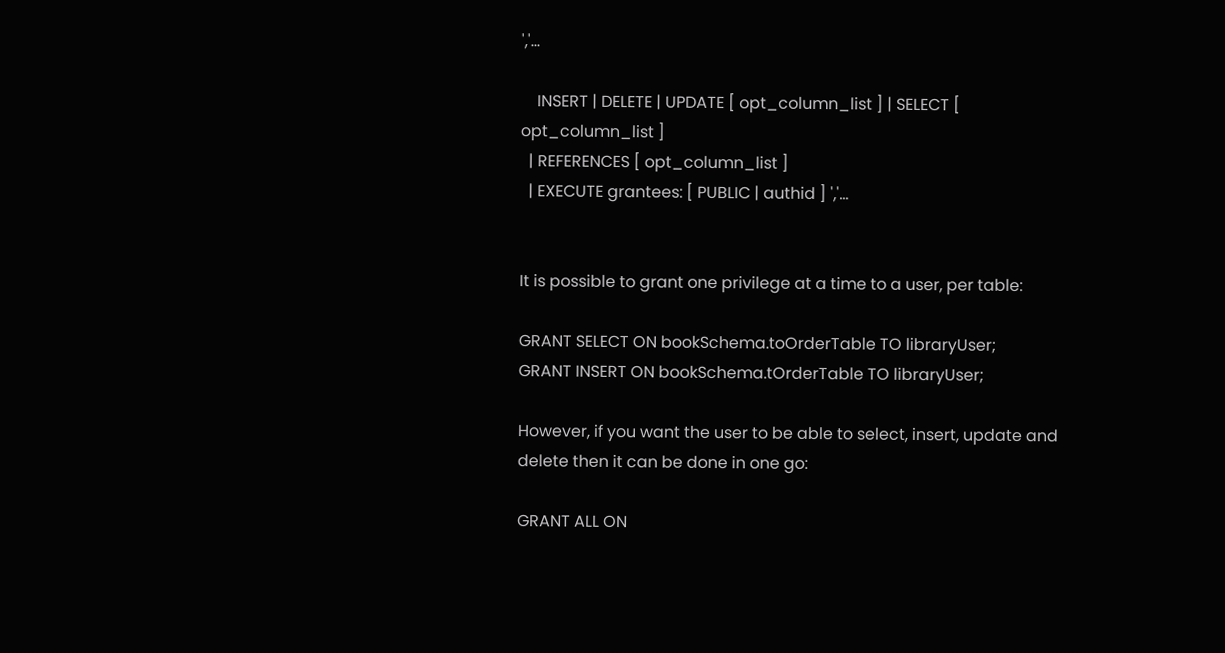','...

    INSERT | DELETE | UPDATE [ opt_column_list ] | SELECT [ opt_column_list ]
  | REFERENCES [ opt_column_list ]
  | EXECUTE grantees: [ PUBLIC | authid ] ','...


It is possible to grant one privilege at a time to a user, per table:

GRANT SELECT ON bookSchema.toOrderTable TO libraryUser;
GRANT INSERT ON bookSchema.tOrderTable TO libraryUser;

However, if you want the user to be able to select, insert, update and delete then it can be done in one go:

GRANT ALL ON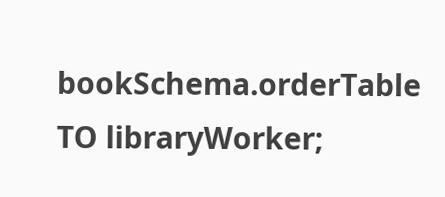bookSchema.orderTable TO libraryWorker;